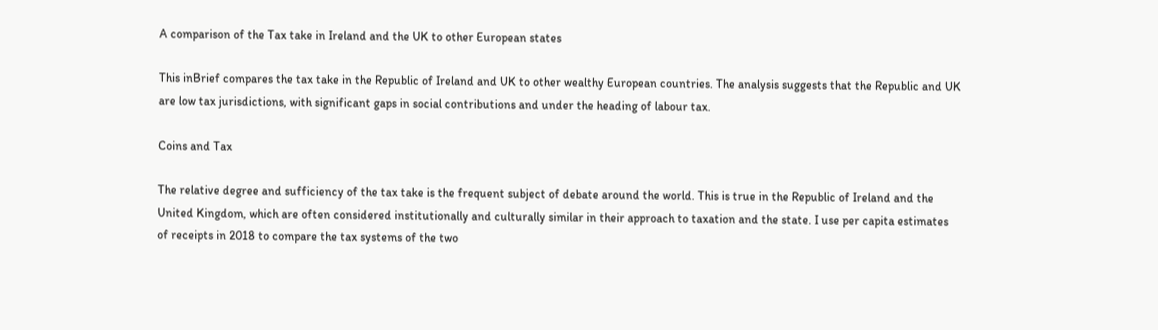A comparison of the Tax take in Ireland and the UK to other European states

This inBrief compares the tax take in the Republic of Ireland and UK to other wealthy European countries. The analysis suggests that the Republic and UK are low tax jurisdictions, with significant gaps in social contributions and under the heading of labour tax.

Coins and Tax

The relative degree and sufficiency of the tax take is the frequent subject of debate around the world. This is true in the Republic of Ireland and the United Kingdom, which are often considered institutionally and culturally similar in their approach to taxation and the state. I use per capita estimates of receipts in 2018 to compare the tax systems of the two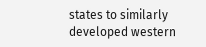states to similarly developed western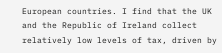European countries. I find that the UK and the Republic of Ireland collect relatively low levels of tax, driven by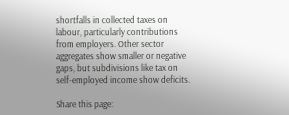shortfalls in collected taxes on labour, particularly contributions from employers. Other sector aggregates show smaller or negative gaps, but subdivisions like tax on self-employed income show deficits.

Share this page: